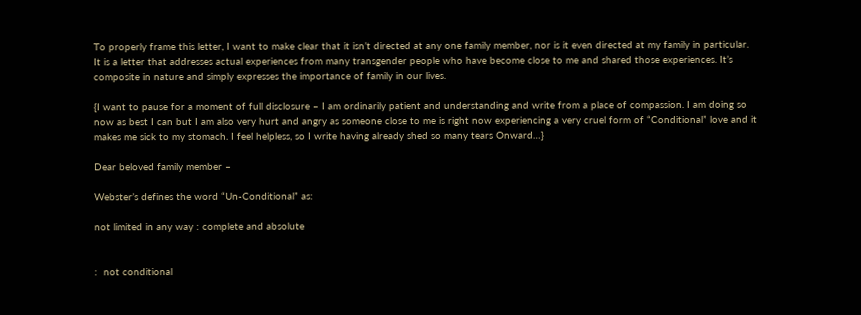To properly frame this letter, I want to make clear that it isn’t directed at any one family member, nor is it even directed at my family in particular. It is a letter that addresses actual experiences from many transgender people who have become close to me and shared those experiences. It’s composite in nature and simply expresses the importance of family in our lives.

{I want to pause for a moment of full disclosure – I am ordinarily patient and understanding and write from a place of compassion. I am doing so now as best I can but I am also very hurt and angry as someone close to me is right now experiencing a very cruel form of “Conditional” love and it makes me sick to my stomach. I feel helpless, so I write having already shed so many tears Onward…}

Dear beloved family member –

Webster’s defines the word “Un-Conditional” as:

not limited in any way : complete and absolute


:  not conditional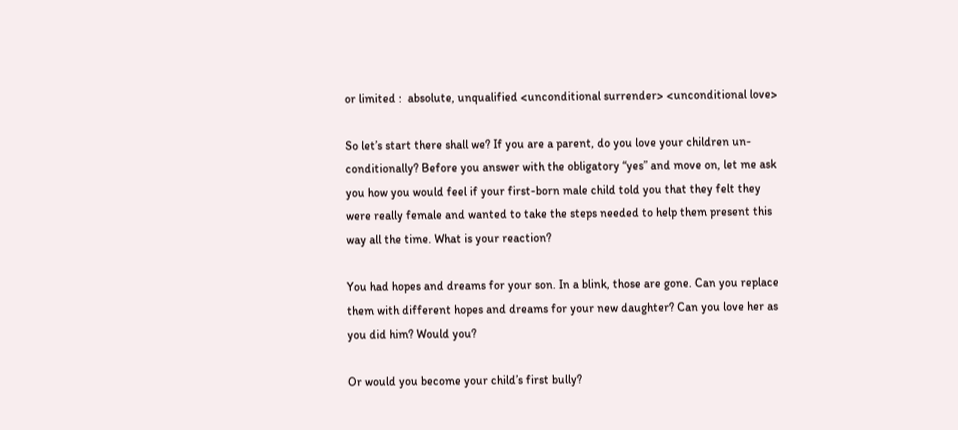or limited :  absolute, unqualified <unconditional surrender> <unconditional love>

So let’s start there shall we? If you are a parent, do you love your children un-conditionally? Before you answer with the obligatory “yes” and move on, let me ask you how you would feel if your first-born male child told you that they felt they were really female and wanted to take the steps needed to help them present this way all the time. What is your reaction?

You had hopes and dreams for your son. In a blink, those are gone. Can you replace them with different hopes and dreams for your new daughter? Can you love her as you did him? Would you?

Or would you become your child’s first bully?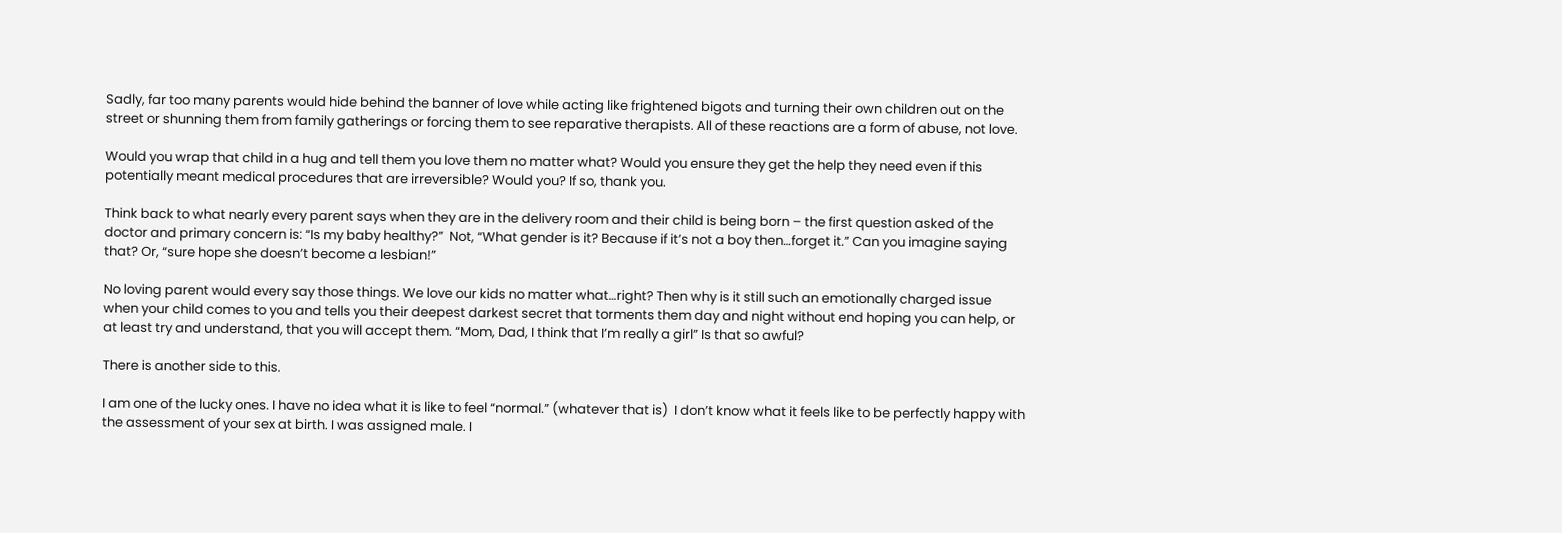Sadly, far too many parents would hide behind the banner of love while acting like frightened bigots and turning their own children out on the street or shunning them from family gatherings or forcing them to see reparative therapists. All of these reactions are a form of abuse, not love.

Would you wrap that child in a hug and tell them you love them no matter what? Would you ensure they get the help they need even if this potentially meant medical procedures that are irreversible? Would you? If so, thank you.

Think back to what nearly every parent says when they are in the delivery room and their child is being born – the first question asked of the doctor and primary concern is: “Is my baby healthy?”  Not, “What gender is it? Because if it’s not a boy then…forget it.” Can you imagine saying that? Or, “sure hope she doesn’t become a lesbian!”

No loving parent would every say those things. We love our kids no matter what…right? Then why is it still such an emotionally charged issue when your child comes to you and tells you their deepest darkest secret that torments them day and night without end hoping you can help, or at least try and understand, that you will accept them. “Mom, Dad, I think that I’m really a girl” Is that so awful?

There is another side to this.

I am one of the lucky ones. I have no idea what it is like to feel “normal.” (whatever that is)  I don’t know what it feels like to be perfectly happy with the assessment of your sex at birth. I was assigned male. I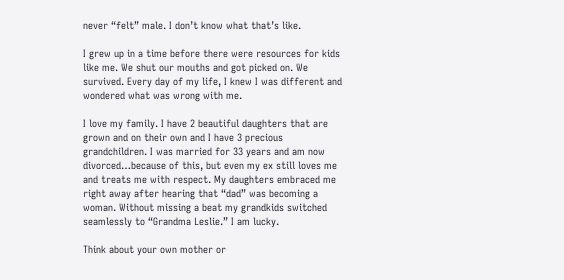never “felt” male. I don’t know what that’s like.

I grew up in a time before there were resources for kids like me. We shut our mouths and got picked on. We survived. Every day of my life, I knew I was different and wondered what was wrong with me.

I love my family. I have 2 beautiful daughters that are grown and on their own and I have 3 precious grandchildren. I was married for 33 years and am now divorced…because of this, but even my ex still loves me and treats me with respect. My daughters embraced me right away after hearing that “dad” was becoming a woman. Without missing a beat my grandkids switched seamlessly to “Grandma Leslie.” I am lucky.

Think about your own mother or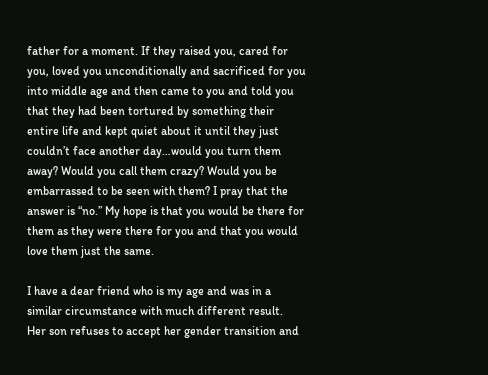father for a moment. If they raised you, cared for you, loved you unconditionally and sacrificed for you into middle age and then came to you and told you that they had been tortured by something their entire life and kept quiet about it until they just couldn’t face another day…would you turn them away? Would you call them crazy? Would you be embarrassed to be seen with them? I pray that the answer is “no.” My hope is that you would be there for them as they were there for you and that you would love them just the same.

I have a dear friend who is my age and was in a similar circumstance with much different result.  Her son refuses to accept her gender transition and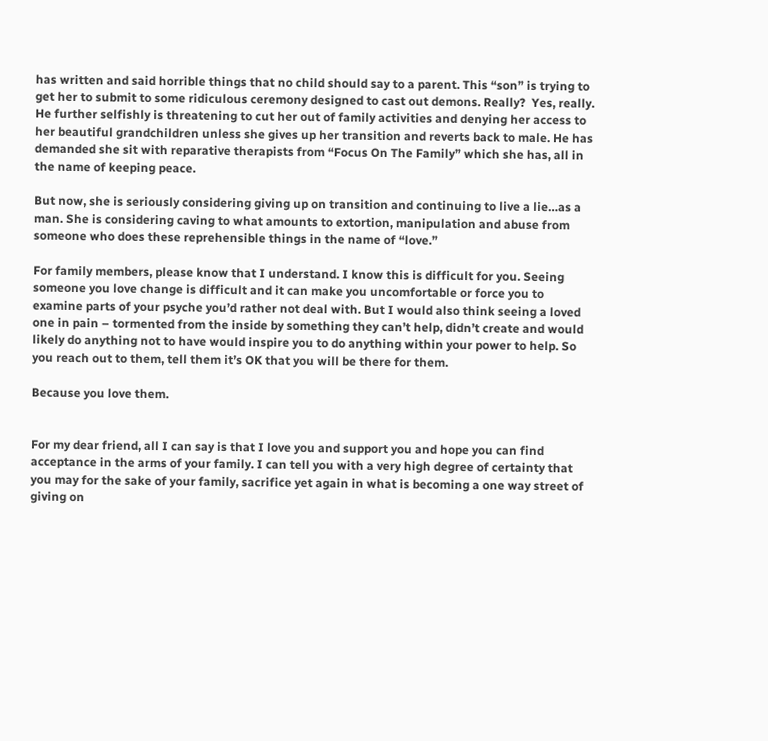has written and said horrible things that no child should say to a parent. This “son” is trying to get her to submit to some ridiculous ceremony designed to cast out demons. Really?  Yes, really. He further selfishly is threatening to cut her out of family activities and denying her access to her beautiful grandchildren unless she gives up her transition and reverts back to male. He has demanded she sit with reparative therapists from “Focus On The Family” which she has, all in the name of keeping peace.

But now, she is seriously considering giving up on transition and continuing to live a lie…as a man. She is considering caving to what amounts to extortion, manipulation and abuse from someone who does these reprehensible things in the name of “love.”

For family members, please know that I understand. I know this is difficult for you. Seeing someone you love change is difficult and it can make you uncomfortable or force you to examine parts of your psyche you’d rather not deal with. But I would also think seeing a loved one in pain – tormented from the inside by something they can’t help, didn’t create and would likely do anything not to have would inspire you to do anything within your power to help. So you reach out to them, tell them it’s OK that you will be there for them.

Because you love them.


For my dear friend, all I can say is that I love you and support you and hope you can find acceptance in the arms of your family. I can tell you with a very high degree of certainty that you may for the sake of your family, sacrifice yet again in what is becoming a one way street of giving on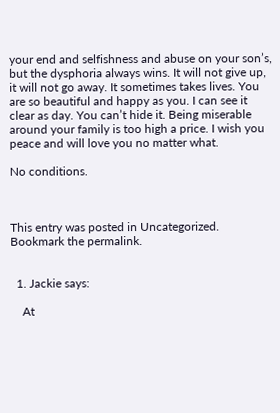your end and selfishness and abuse on your son’s, but the dysphoria always wins. It will not give up, it will not go away. It sometimes takes lives. You are so beautiful and happy as you. I can see it clear as day. You can’t hide it. Being miserable around your family is too high a price. I wish you peace and will love you no matter what.

No conditions.



This entry was posted in Uncategorized. Bookmark the permalink.


  1. Jackie says:

    At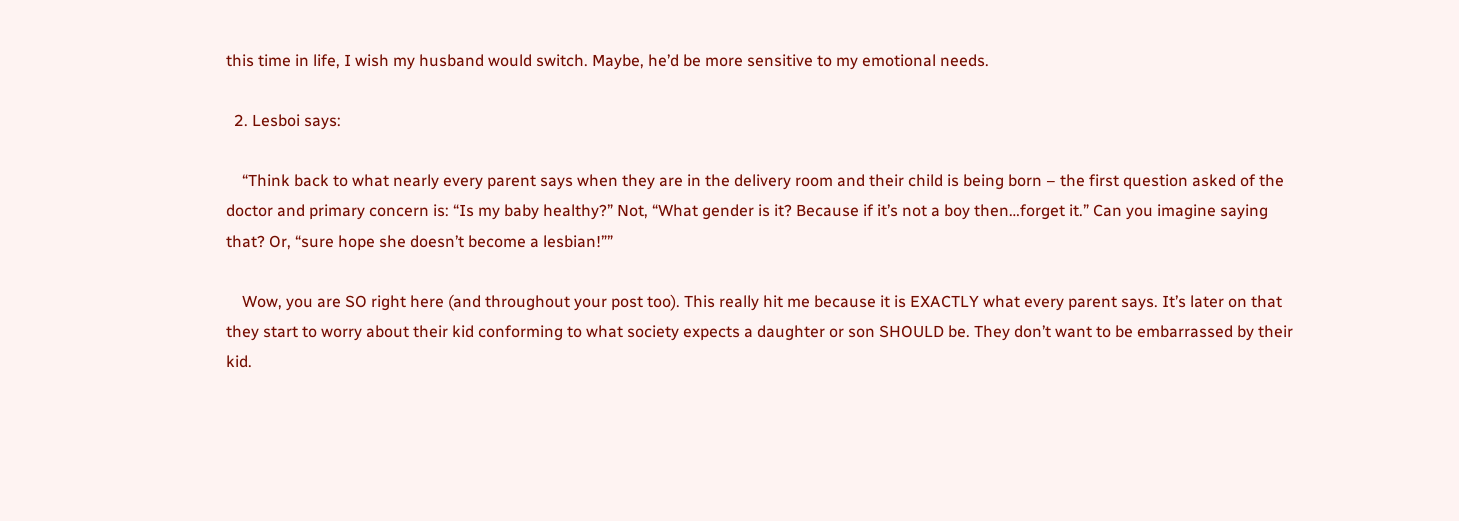this time in life, I wish my husband would switch. Maybe, he’d be more sensitive to my emotional needs.

  2. Lesboi says:

    “Think back to what nearly every parent says when they are in the delivery room and their child is being born – the first question asked of the doctor and primary concern is: “Is my baby healthy?” Not, “What gender is it? Because if it’s not a boy then…forget it.” Can you imagine saying that? Or, “sure hope she doesn’t become a lesbian!””

    Wow, you are SO right here (and throughout your post too). This really hit me because it is EXACTLY what every parent says. It’s later on that they start to worry about their kid conforming to what society expects a daughter or son SHOULD be. They don’t want to be embarrassed by their kid.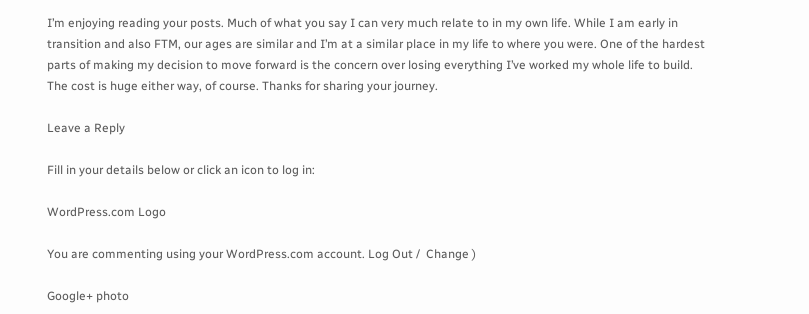I’m enjoying reading your posts. Much of what you say I can very much relate to in my own life. While I am early in transition and also FTM, our ages are similar and I’m at a similar place in my life to where you were. One of the hardest parts of making my decision to move forward is the concern over losing everything I’ve worked my whole life to build. The cost is huge either way, of course. Thanks for sharing your journey.

Leave a Reply

Fill in your details below or click an icon to log in:

WordPress.com Logo

You are commenting using your WordPress.com account. Log Out /  Change )

Google+ photo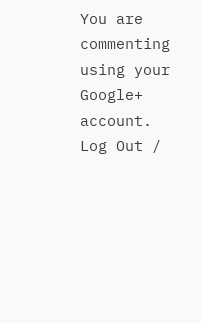You are commenting using your Google+ account. Log Out /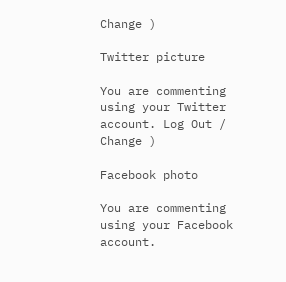Change )

Twitter picture

You are commenting using your Twitter account. Log Out /  Change )

Facebook photo

You are commenting using your Facebook account.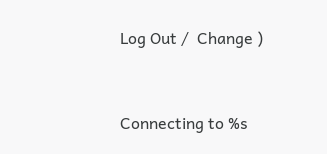Log Out /  Change )


Connecting to %s